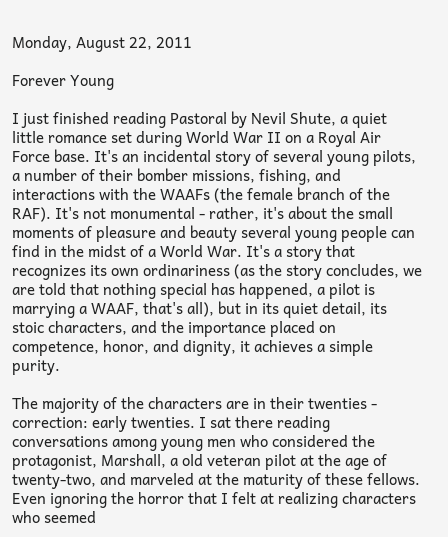Monday, August 22, 2011

Forever Young

I just finished reading Pastoral by Nevil Shute, a quiet little romance set during World War II on a Royal Air Force base. It's an incidental story of several young pilots, a number of their bomber missions, fishing, and interactions with the WAAFs (the female branch of the RAF). It's not monumental - rather, it's about the small moments of pleasure and beauty several young people can find in the midst of a World War. It's a story that recognizes its own ordinariness (as the story concludes, we are told that nothing special has happened, a pilot is marrying a WAAF, that's all), but in its quiet detail, its stoic characters, and the importance placed on competence, honor, and dignity, it achieves a simple purity.

The majority of the characters are in their twenties - correction: early twenties. I sat there reading conversations among young men who considered the protagonist, Marshall, a old veteran pilot at the age of twenty-two, and marveled at the maturity of these fellows. Even ignoring the horror that I felt at realizing characters who seemed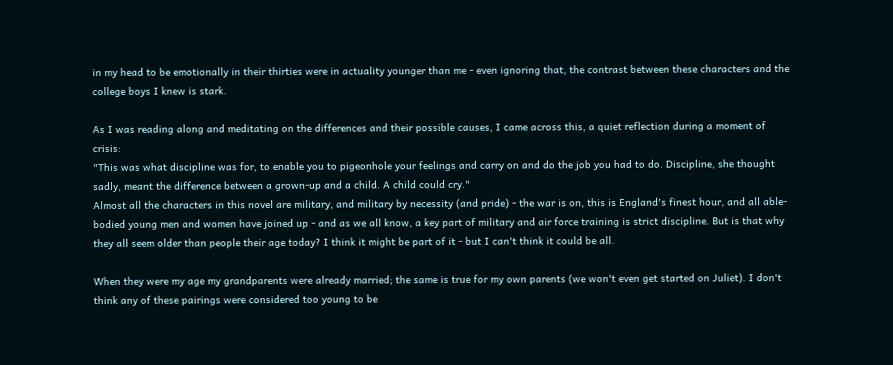in my head to be emotionally in their thirties were in actuality younger than me - even ignoring that, the contrast between these characters and the college boys I knew is stark.

As I was reading along and meditating on the differences and their possible causes, I came across this, a quiet reflection during a moment of crisis:
"This was what discipline was for, to enable you to pigeonhole your feelings and carry on and do the job you had to do. Discipline, she thought sadly, meant the difference between a grown-up and a child. A child could cry."
Almost all the characters in this novel are military, and military by necessity (and pride) - the war is on, this is England's finest hour, and all able-bodied young men and women have joined up - and as we all know, a key part of military and air force training is strict discipline. But is that why they all seem older than people their age today? I think it might be part of it - but I can't think it could be all.

When they were my age my grandparents were already married; the same is true for my own parents (we won't even get started on Juliet). I don't think any of these pairings were considered too young to be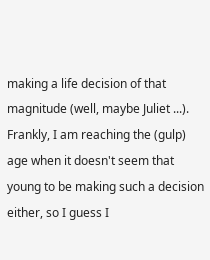making a life decision of that magnitude (well, maybe Juliet ...). Frankly, I am reaching the (gulp) age when it doesn't seem that young to be making such a decision either, so I guess I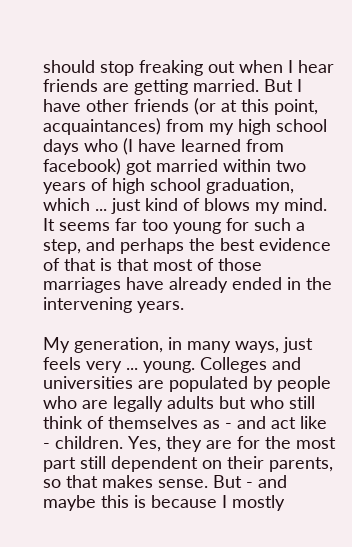should stop freaking out when I hear friends are getting married. But I have other friends (or at this point, acquaintances) from my high school days who (I have learned from facebook) got married within two years of high school graduation, which ... just kind of blows my mind. It seems far too young for such a step, and perhaps the best evidence of that is that most of those marriages have already ended in the intervening years.

My generation, in many ways, just feels very ... young. Colleges and universities are populated by people who are legally adults but who still think of themselves as - and act like - children. Yes, they are for the most part still dependent on their parents, so that makes sense. But - and maybe this is because I mostly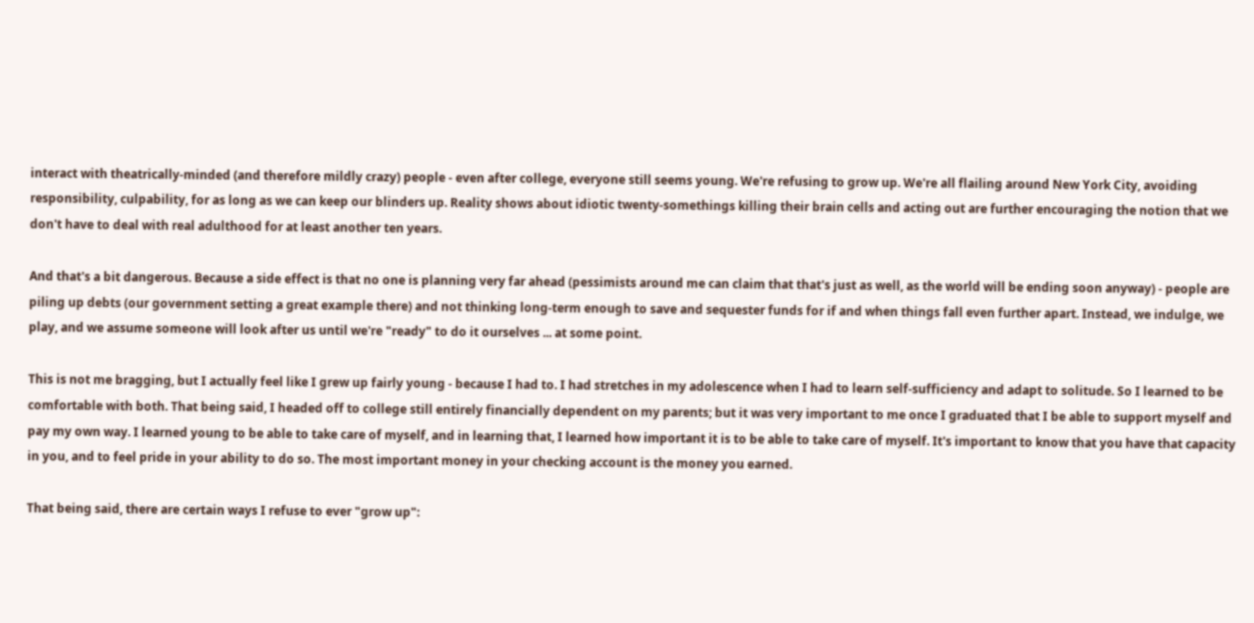interact with theatrically-minded (and therefore mildly crazy) people - even after college, everyone still seems young. We're refusing to grow up. We're all flailing around New York City, avoiding responsibility, culpability, for as long as we can keep our blinders up. Reality shows about idiotic twenty-somethings killing their brain cells and acting out are further encouraging the notion that we don't have to deal with real adulthood for at least another ten years.

And that's a bit dangerous. Because a side effect is that no one is planning very far ahead (pessimists around me can claim that that's just as well, as the world will be ending soon anyway) - people are piling up debts (our government setting a great example there) and not thinking long-term enough to save and sequester funds for if and when things fall even further apart. Instead, we indulge, we play, and we assume someone will look after us until we're "ready" to do it ourselves ... at some point.

This is not me bragging, but I actually feel like I grew up fairly young - because I had to. I had stretches in my adolescence when I had to learn self-sufficiency and adapt to solitude. So I learned to be comfortable with both. That being said, I headed off to college still entirely financially dependent on my parents; but it was very important to me once I graduated that I be able to support myself and pay my own way. I learned young to be able to take care of myself, and in learning that, I learned how important it is to be able to take care of myself. It's important to know that you have that capacity in you, and to feel pride in your ability to do so. The most important money in your checking account is the money you earned.

That being said, there are certain ways I refuse to ever "grow up":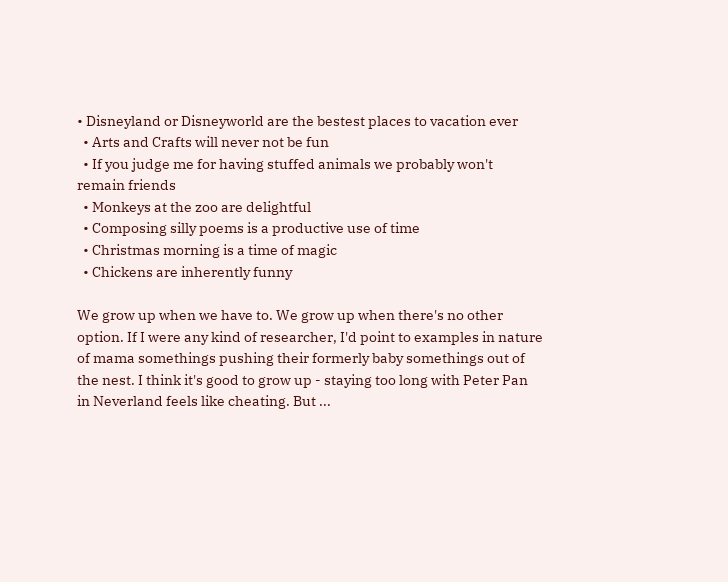• Disneyland or Disneyworld are the bestest places to vacation ever
  • Arts and Crafts will never not be fun
  • If you judge me for having stuffed animals we probably won't remain friends
  • Monkeys at the zoo are delightful
  • Composing silly poems is a productive use of time
  • Christmas morning is a time of magic
  • Chickens are inherently funny

We grow up when we have to. We grow up when there's no other option. If I were any kind of researcher, I'd point to examples in nature of mama somethings pushing their formerly baby somethings out of the nest. I think it's good to grow up - staying too long with Peter Pan in Neverland feels like cheating. But ...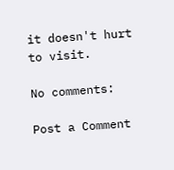it doesn't hurt to visit.

No comments:

Post a Comment